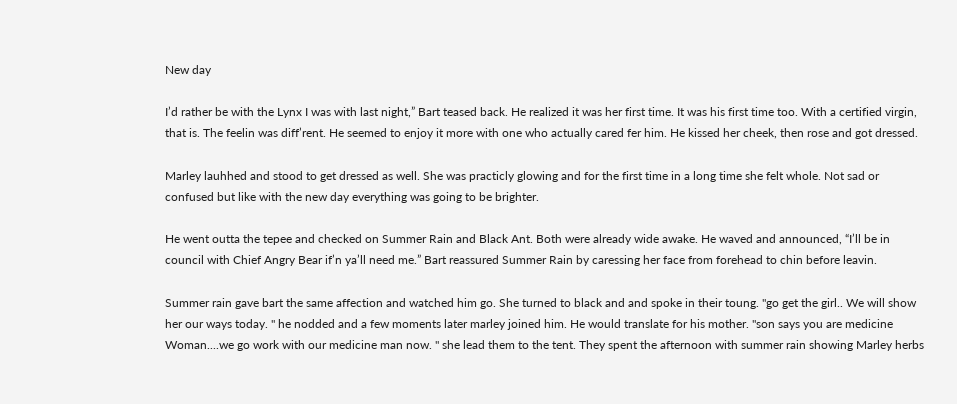New day

I’d rather be with the Lynx I was with last night,” Bart teased back. He realized it was her first time. It was his first time too. With a certified virgin, that is. The feelin was diff’rent. He seemed to enjoy it more with one who actually cared fer him. He kissed her cheek, then rose and got dressed.

Marley lauhhed and stood to get dressed as well. She was practicly glowing and for the first time in a long time she felt whole. Not sad or confused but like with the new day everything was going to be brighter.

He went outta the tepee and checked on Summer Rain and Black Ant. Both were already wide awake. He waved and announced, “I’ll be in council with Chief Angry Bear if’n ya’ll need me.” Bart reassured Summer Rain by caressing her face from forehead to chin before leavin.

Summer rain gave bart the same affection and watched him go. She turned to black and and spoke in their toung. "go get the girl.. We will show her our ways today. " he nodded and a few moments later marley joined him. He would translate for his mother. "son says you are medicine Woman....we go work with our medicine man now. " she lead them to the tent. They spent the afternoon with summer rain showing Marley herbs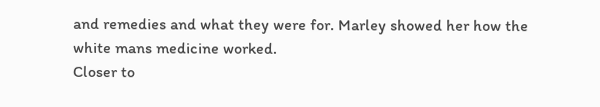and remedies and what they were for. Marley showed her how the white mans medicine worked.
Closer to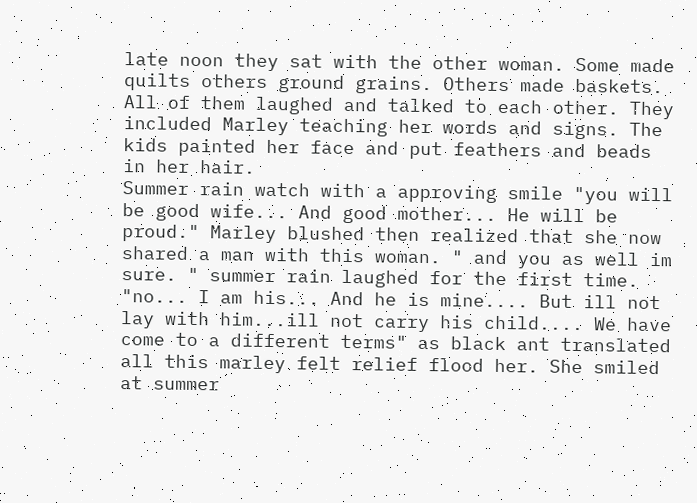late noon they sat with the other woman. Some made quilts others ground grains. Others made baskets. All of them laughed and talked to each other. They included Marley teaching her words and signs. The kids painted her face and put feathers and beads in her hair.
Summer rain watch with a approving smile "you will be good wife... And good mother... He will be proud." Marley blushed then realized that she now shared a man with this woman. " and you as well im sure. " summer rain laughed for the first time. "no... I am his... And he is mine.... But ill not lay with him...ill not carry his child.... We have come to a different terms" as black ant translated all this marley felt relief flood her. She smiled at summer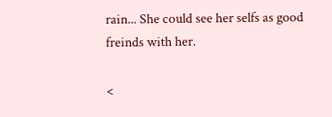rain... She could see her selfs as good freinds with her.

<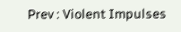Prev : Violent Impulses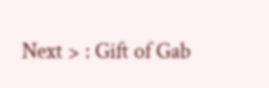Next > : Gift of Gab